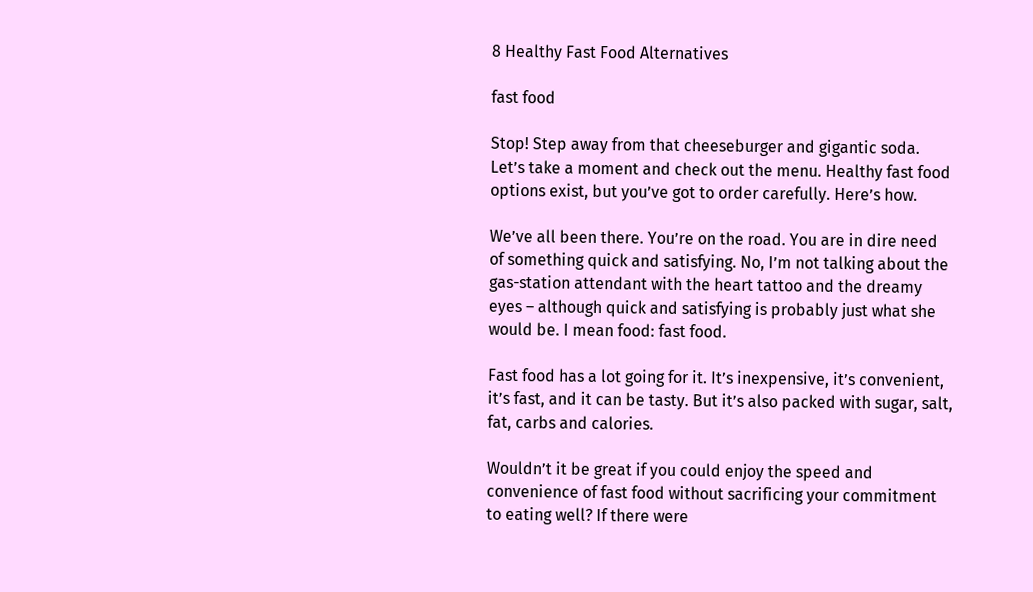8 Healthy Fast Food Alternatives

fast food

Stop! Step away from that cheeseburger and gigantic soda. Let’s take a moment and check out the menu. Healthy fast food options exist, but you’ve got to order carefully. Here’s how.

We’ve all been there. You’re on the road. You are in dire need of something quick and satisfying. No, I’m not talking about the gas-station attendant with the heart tattoo and the dreamy eyes – although quick and satisfying is probably just what she would be. I mean food: fast food.

Fast food has a lot going for it. It’s inexpensive, it’s convenient, it’s fast, and it can be tasty. But it’s also packed with sugar, salt, fat, carbs and calories.

Wouldn’t it be great if you could enjoy the speed and convenience of fast food without sacrificing your commitment to eating well? If there were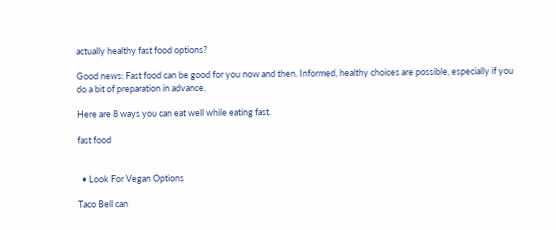actually healthy fast food options?

Good news: Fast food can be good for you now and then. Informed, healthy choices are possible, especially if you do a bit of preparation in advance.

Here are 8 ways you can eat well while eating fast.

fast food


  • Look For Vegan Options

Taco Bell can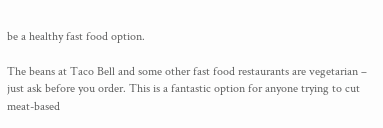be a healthy fast food option.

The beans at Taco Bell and some other fast food restaurants are vegetarian – just ask before you order. This is a fantastic option for anyone trying to cut meat-based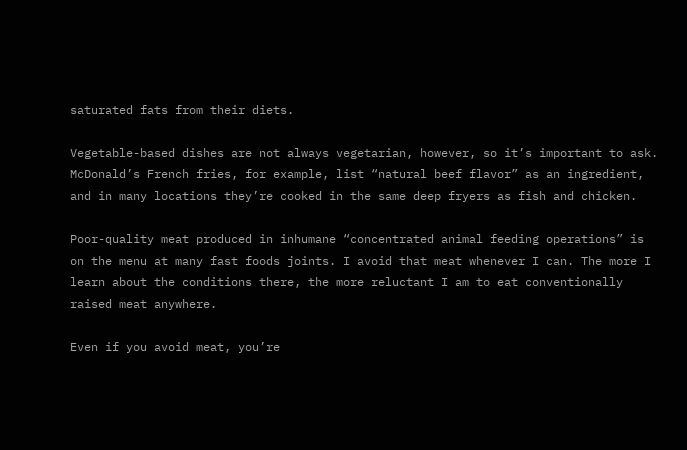saturated fats from their diets.

Vegetable-based dishes are not always vegetarian, however, so it’s important to ask. McDonald’s French fries, for example, list “natural beef flavor” as an ingredient, and in many locations they’re cooked in the same deep fryers as fish and chicken.

Poor-quality meat produced in inhumane “concentrated animal feeding operations” is on the menu at many fast foods joints. I avoid that meat whenever I can. The more I learn about the conditions there, the more reluctant I am to eat conventionally raised meat anywhere.

Even if you avoid meat, you’re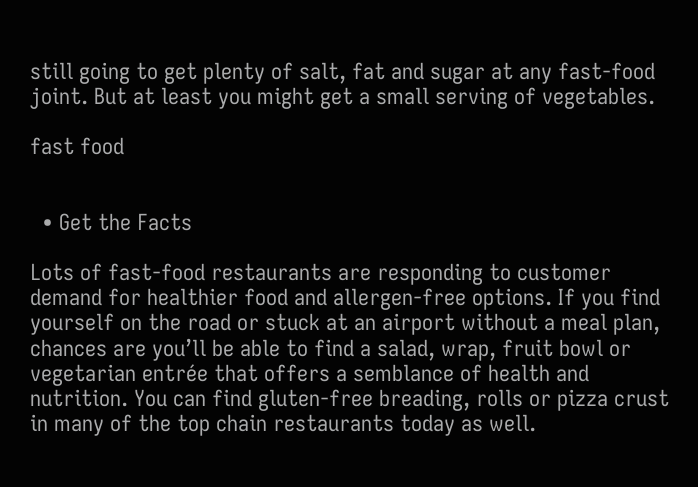still going to get plenty of salt, fat and sugar at any fast-food joint. But at least you might get a small serving of vegetables.

fast food


  • Get the Facts

Lots of fast-food restaurants are responding to customer demand for healthier food and allergen-free options. If you find yourself on the road or stuck at an airport without a meal plan, chances are you’ll be able to find a salad, wrap, fruit bowl or vegetarian entrée that offers a semblance of health and nutrition. You can find gluten-free breading, rolls or pizza crust in many of the top chain restaurants today as well.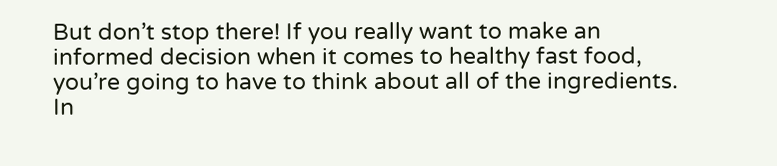But don’t stop there! If you really want to make an informed decision when it comes to healthy fast food, you’re going to have to think about all of the ingredients. In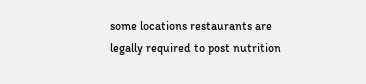some locations restaurants are legally required to post nutrition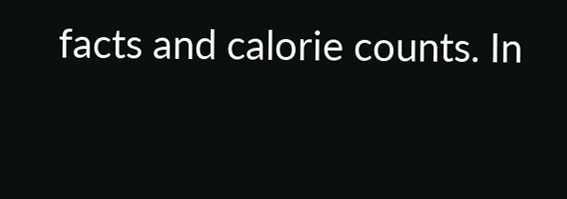facts and calorie counts. In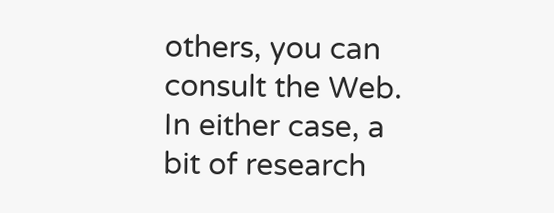others, you can consult the Web. In either case, a bit of research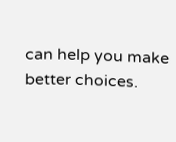can help you make better choices.